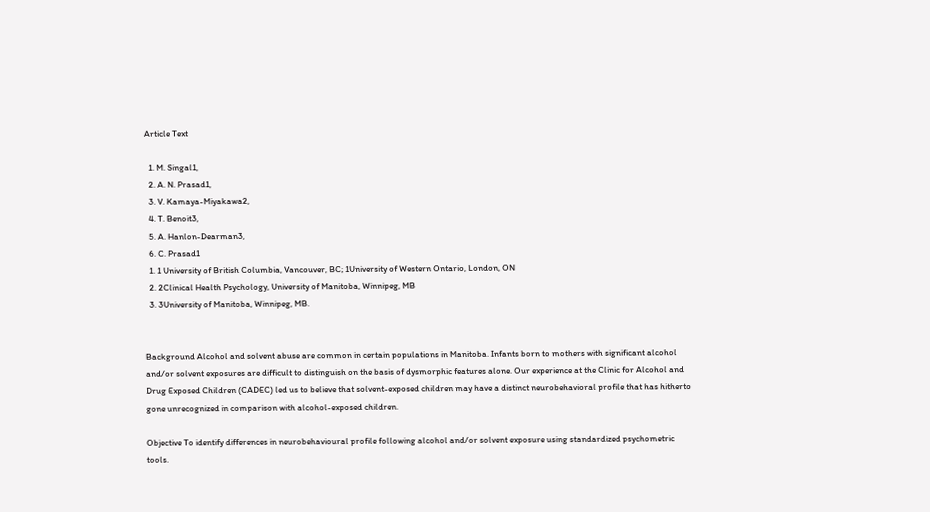Article Text

  1. M. Singal1,
  2. A. N. Prasad1,
  3. V. Kamaya-Miyakawa2,
  4. T. Benoit3,
  5. A. Hanlon-Dearman3,
  6. C. Prasad1
  1. 1 University of British Columbia, Vancouver, BC; 1University of Western Ontario, London, ON
  2. 2Clinical Health Psychology, University of Manitoba, Winnipeg, MB
  3. 3University of Manitoba, Winnipeg, MB.


Background Alcohol and solvent abuse are common in certain populations in Manitoba. Infants born to mothers with significant alcohol and/or solvent exposures are difficult to distinguish on the basis of dysmorphic features alone. Our experience at the Clinic for Alcohol and Drug Exposed Children (CADEC) led us to believe that solvent-exposed children may have a distinct neurobehavioral profile that has hitherto gone unrecognized in comparison with alcohol-exposed children.

Objective To identify differences in neurobehavioural profile following alcohol and/or solvent exposure using standardized psychometric tools.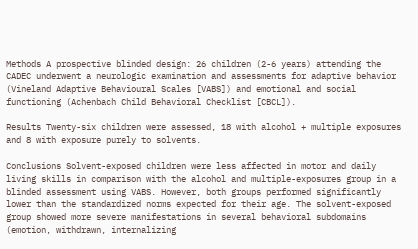Methods A prospective blinded design: 26 children (2-6 years) attending the CADEC underwent a neurologic examination and assessments for adaptive behavior (Vineland Adaptive Behavioural Scales [VABS]) and emotional and social functioning (Achenbach Child Behavioral Checklist [CBCL]).

Results Twenty-six children were assessed, 18 with alcohol + multiple exposures and 8 with exposure purely to solvents.

Conclusions Solvent-exposed children were less affected in motor and daily living skills in comparison with the alcohol and multiple-exposures group in a blinded assessment using VABS. However, both groups performed significantly lower than the standardized norms expected for their age. The solvent-exposed group showed more severe manifestations in several behavioral subdomains (emotion, withdrawn, internalizing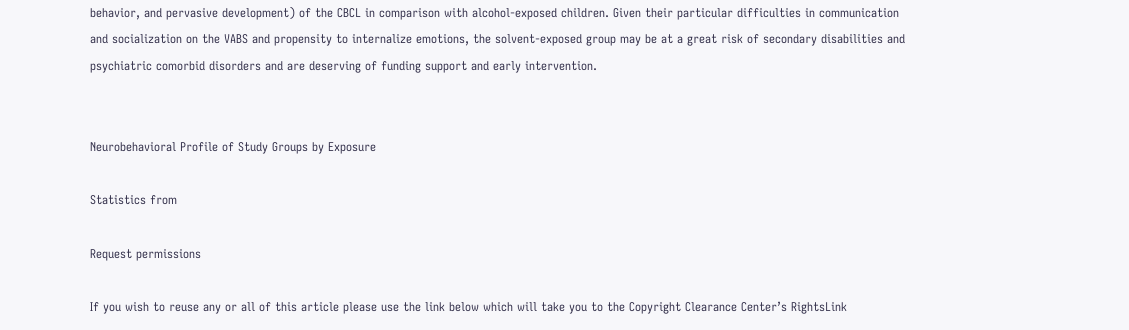behavior, and pervasive development) of the CBCL in comparison with alcohol-exposed children. Given their particular difficulties in communication and socialization on the VABS and propensity to internalize emotions, the solvent-exposed group may be at a great risk of secondary disabilities and psychiatric comorbid disorders and are deserving of funding support and early intervention.


Neurobehavioral Profile of Study Groups by Exposure

Statistics from

Request permissions

If you wish to reuse any or all of this article please use the link below which will take you to the Copyright Clearance Center’s RightsLink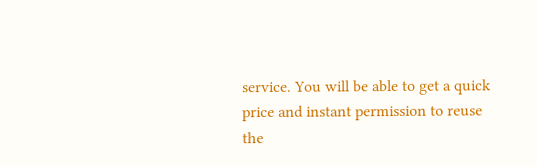service. You will be able to get a quick price and instant permission to reuse the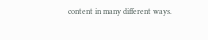content in many different ways.